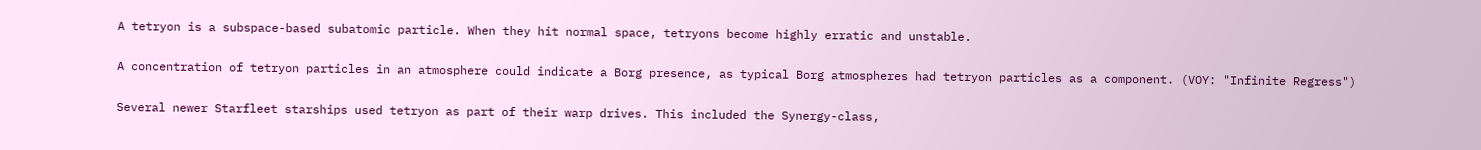A tetryon is a subspace-based subatomic particle. When they hit normal space, tetryons become highly erratic and unstable.

A concentration of tetryon particles in an atmosphere could indicate a Borg presence, as typical Borg atmospheres had tetryon particles as a component. (VOY: "Infinite Regress")

Several newer Starfleet starships used tetryon as part of their warp drives. This included the Synergy-class,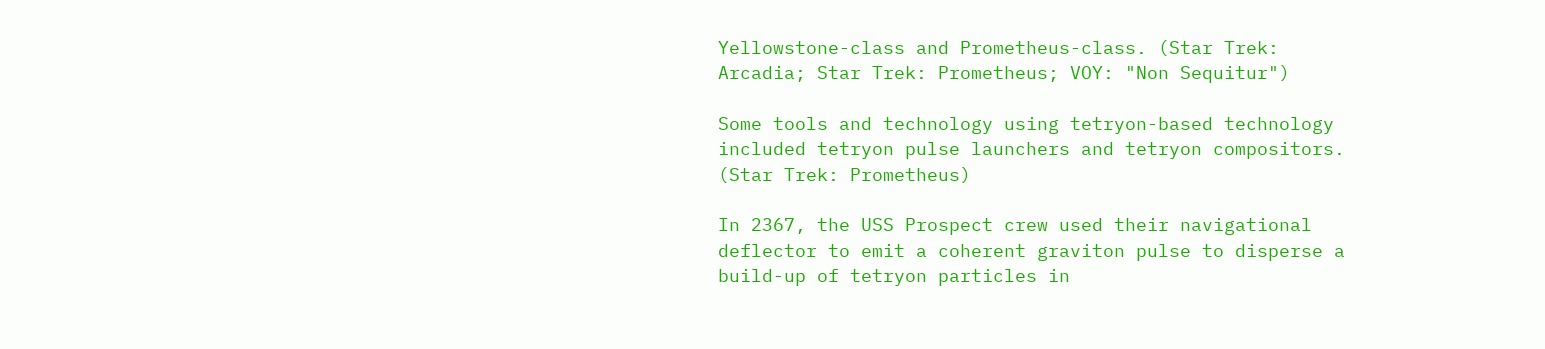Yellowstone-class and Prometheus-class. (Star Trek: Arcadia; Star Trek: Prometheus; VOY: "Non Sequitur")

Some tools and technology using tetryon-based technology included tetryon pulse launchers and tetryon compositors. (Star Trek: Prometheus)

In 2367, the USS Prospect crew used their navigational deflector to emit a coherent graviton pulse to disperse a build-up of tetryon particles in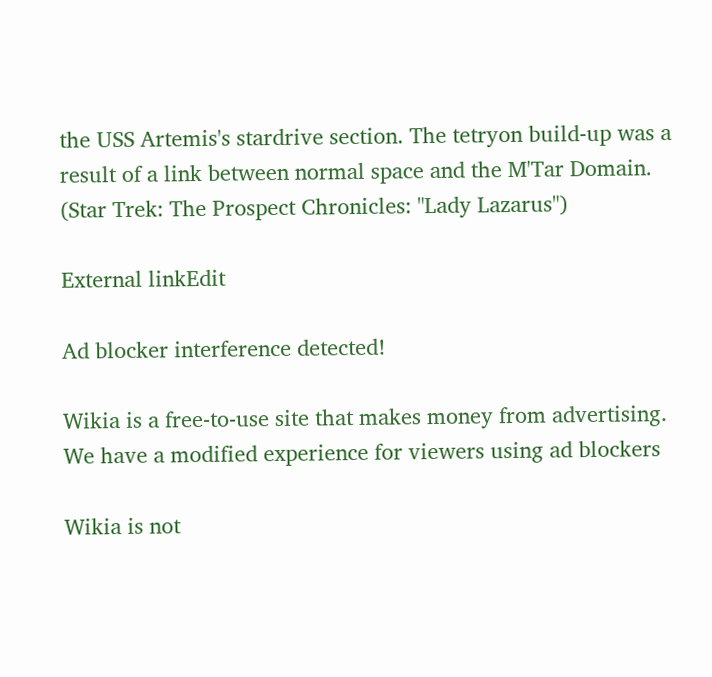the USS Artemis's stardrive section. The tetryon build-up was a result of a link between normal space and the M'Tar Domain. (Star Trek: The Prospect Chronicles: "Lady Lazarus")

External linkEdit

Ad blocker interference detected!

Wikia is a free-to-use site that makes money from advertising. We have a modified experience for viewers using ad blockers

Wikia is not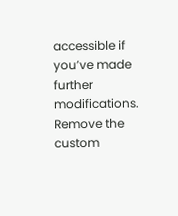accessible if you’ve made further modifications. Remove the custom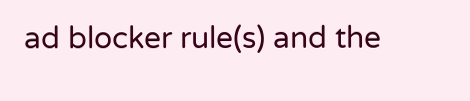ad blocker rule(s) and the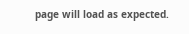page will load as expected.